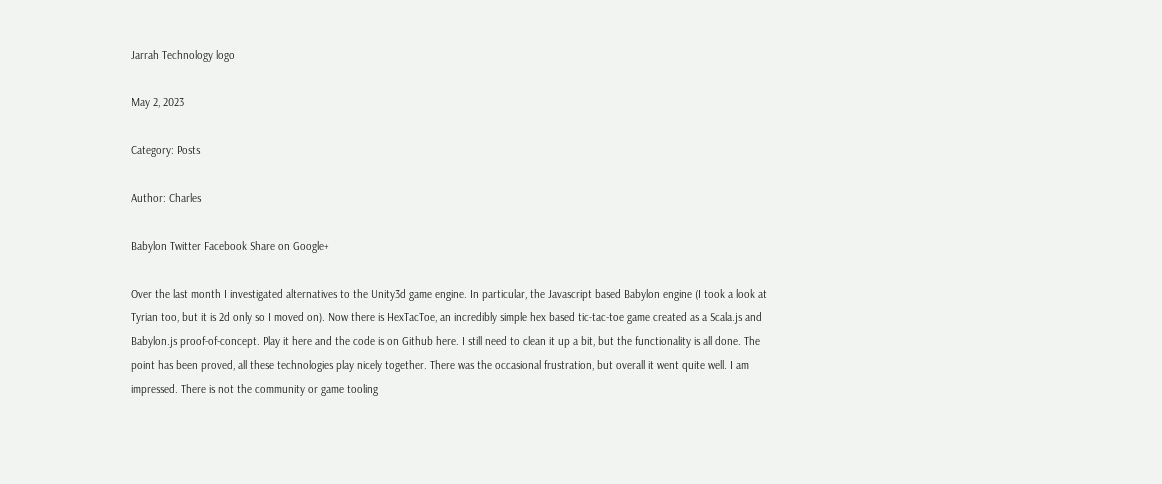Jarrah Technology logo

May 2, 2023

Category: Posts

Author: Charles

Babylon Twitter Facebook Share on Google+

Over the last month I investigated alternatives to the Unity3d game engine. In particular, the Javascript based Babylon engine (I took a look at Tyrian too, but it is 2d only so I moved on). Now there is HexTacToe, an incredibly simple hex based tic-tac-toe game created as a Scala.js and Babylon.js proof-of-concept. Play it here and the code is on Github here. I still need to clean it up a bit, but the functionality is all done. The point has been proved, all these technologies play nicely together. There was the occasional frustration, but overall it went quite well. I am impressed. There is not the community or game tooling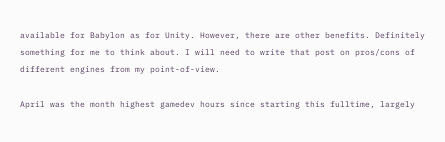available for Babylon as for Unity. However, there are other benefits. Definitely something for me to think about. I will need to write that post on pros/cons of different engines from my point-of-view.

April was the month highest gamedev hours since starting this fulltime, largely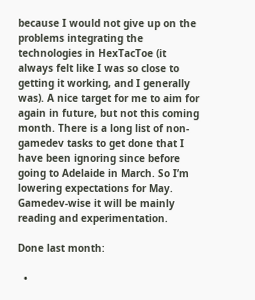because I would not give up on the problems integrating the technologies in HexTacToe (it always felt like I was so close to getting it working, and I generally was). A nice target for me to aim for again in future, but not this coming month. There is a long list of non-gamedev tasks to get done that I have been ignoring since before going to Adelaide in March. So I’m lowering expectations for May. Gamedev-wise it will be mainly reading and experimentation.

Done last month:

  •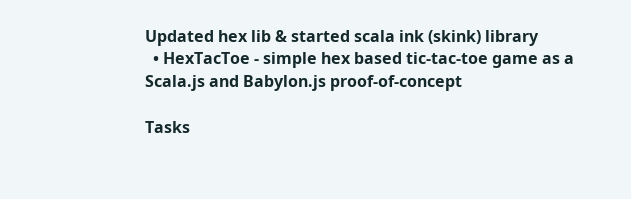Updated hex lib & started scala ink (skink) library
  • HexTacToe - simple hex based tic-tac-toe game as a Scala.js and Babylon.js proof-of-concept

Tasks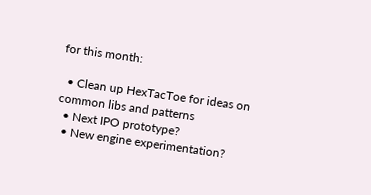for this month:

  • Clean up HexTacToe for ideas on common libs and patterns
  • Next IPO prototype?
  • New engine experimentation?